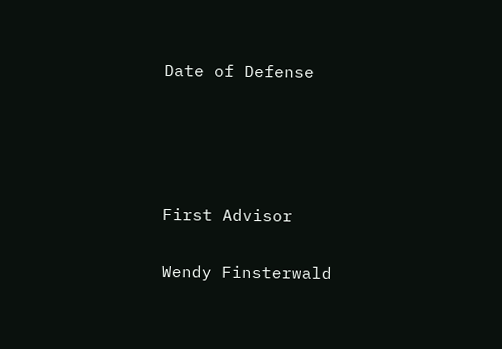Date of Defense




First Advisor

Wendy Finsterwald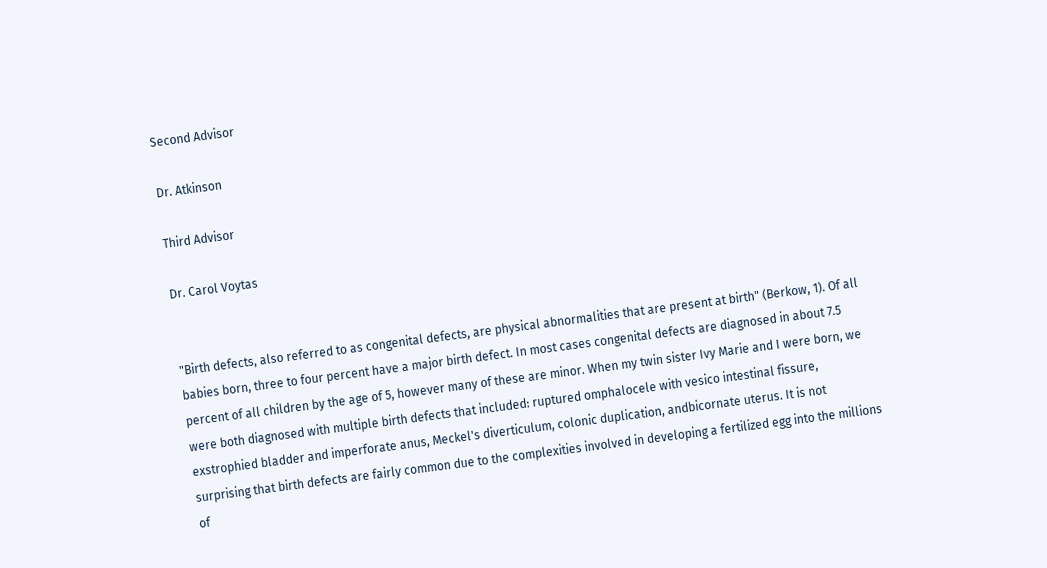Second Advisor

Dr. Atkinson

Third Advisor

Dr. Carol Voytas


"Birth defects, also referred to as congenital defects, are physical abnormalities that are present at birth" (Berkow, 1). Of all babies born, three to four percent have a major birth defect. In most cases congenital defects are diagnosed in about 7.5 percent of all children by the age of 5, however many of these are minor. When my twin sister Ivy Marie and I were born, we were both diagnosed with multiple birth defects that included: ruptured omphalocele with vesico intestinal fissure, exstrophied bladder and imperforate anus, Meckel's diverticulum, colonic duplication, andbicornate uterus. It is not surprising that birth defects are fairly common due to the complexities involved in developing a fertilized egg into the millions of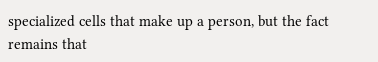specialized cells that make up a person, but the fact remains that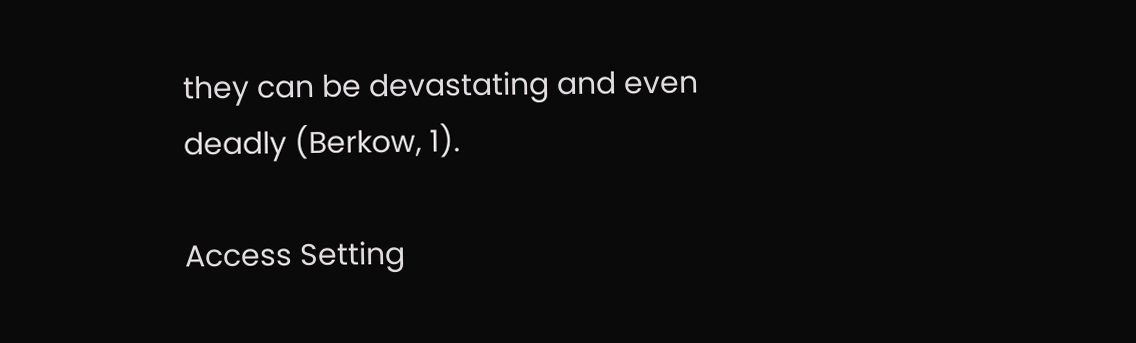they can be devastating and even deadly (Berkow, 1).

Access Setting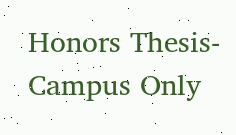Honors Thesis-Campus Only